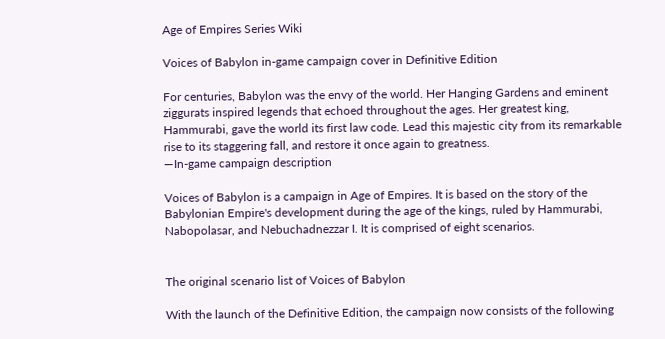Age of Empires Series Wiki

Voices of Babylon in-game campaign cover in Definitive Edition

For centuries, Babylon was the envy of the world. Her Hanging Gardens and eminent ziggurats inspired legends that echoed throughout the ages. Her greatest king, Hammurabi, gave the world its first law code. Lead this majestic city from its remarkable rise to its staggering fall, and restore it once again to greatness.
—In-game campaign description

Voices of Babylon is a campaign in Age of Empires. It is based on the story of the Babylonian Empire's development during the age of the kings, ruled by Hammurabi, Nabopolasar, and Nebuchadnezzar I. It is comprised of eight scenarios.


The original scenario list of Voices of Babylon

With the launch of the Definitive Edition, the campaign now consists of the following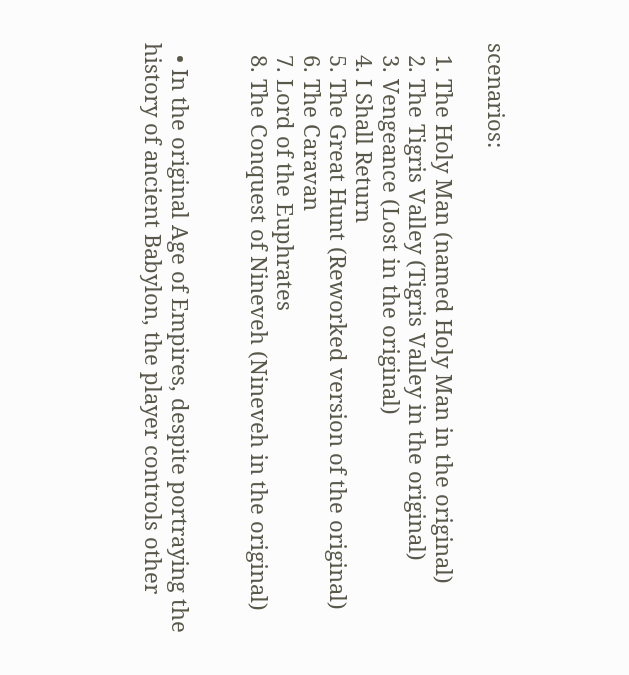scenarios:

  1. The Holy Man (named Holy Man in the original)
  2. The Tigris Valley (Tigris Valley in the original)
  3. Vengeance (Lost in the original)
  4. I Shall Return
  5. The Great Hunt (Reworked version of the original)
  6. The Caravan
  7. Lord of the Euphrates
  8. The Conquest of Nineveh (Nineveh in the original)


  • In the original Age of Empires, despite portraying the history of ancient Babylon, the player controls other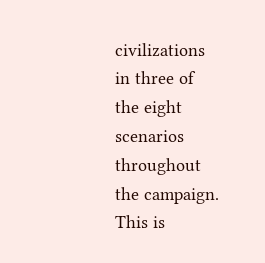civilizations in three of the eight scenarios throughout the campaign. This is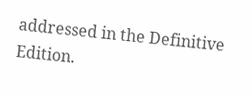addressed in the Definitive Edition.